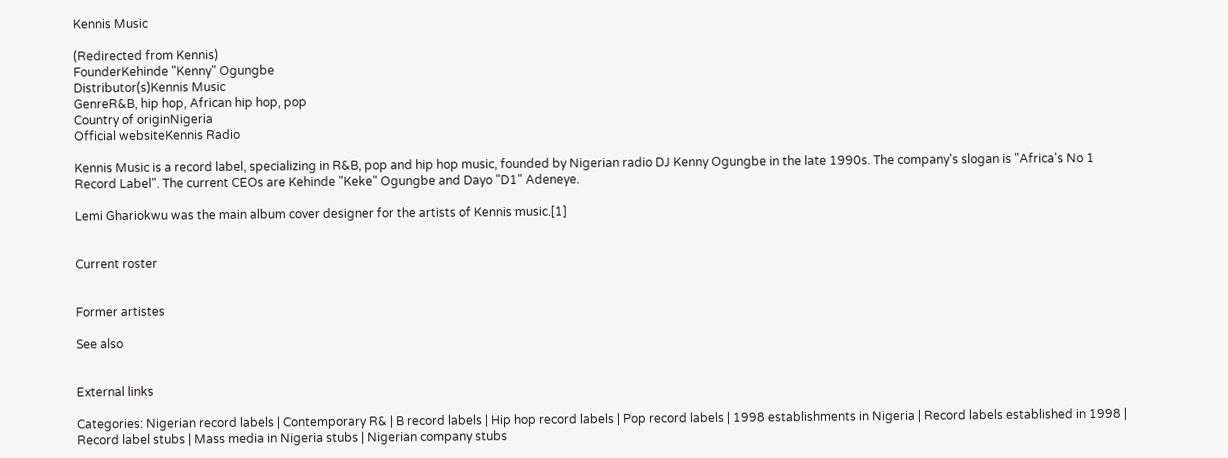Kennis Music

(Redirected from Kennis)
FounderKehinde "Kenny" Ogungbe
Distributor(s)Kennis Music
GenreR&B, hip hop, African hip hop, pop
Country of originNigeria
Official websiteKennis Radio

Kennis Music is a record label, specializing in R&B, pop and hip hop music, founded by Nigerian radio DJ Kenny Ogungbe in the late 1990s. The company's slogan is "Africa's No 1 Record Label". The current CEOs are Kehinde "Keke" Ogungbe and Dayo "D1" Adeneye.

Lemi Ghariokwu was the main album cover designer for the artists of Kennis music.[1]


Current roster


Former artistes

See also


External links

Categories: Nigerian record labels | Contemporary R& | B record labels | Hip hop record labels | Pop record labels | 1998 establishments in Nigeria | Record labels established in 1998 | Record label stubs | Mass media in Nigeria stubs | Nigerian company stubs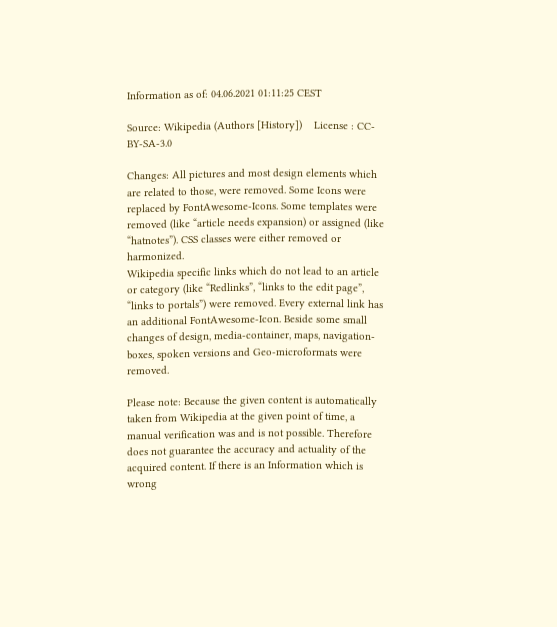Information as of: 04.06.2021 01:11:25 CEST

Source: Wikipedia (Authors [History])    License : CC-BY-SA-3.0

Changes: All pictures and most design elements which are related to those, were removed. Some Icons were replaced by FontAwesome-Icons. Some templates were removed (like “article needs expansion) or assigned (like “hatnotes”). CSS classes were either removed or harmonized.
Wikipedia specific links which do not lead to an article or category (like “Redlinks”, “links to the edit page”, “links to portals”) were removed. Every external link has an additional FontAwesome-Icon. Beside some small changes of design, media-container, maps, navigation-boxes, spoken versions and Geo-microformats were removed.

Please note: Because the given content is automatically taken from Wikipedia at the given point of time, a manual verification was and is not possible. Therefore does not guarantee the accuracy and actuality of the acquired content. If there is an Information which is wrong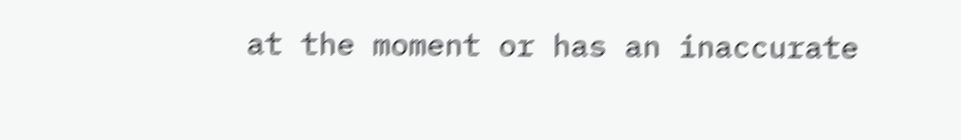at the moment or has an inaccurate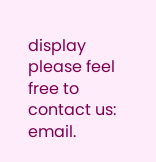display please feel free to contact us: email.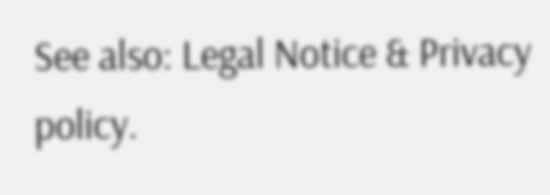See also: Legal Notice & Privacy policy.